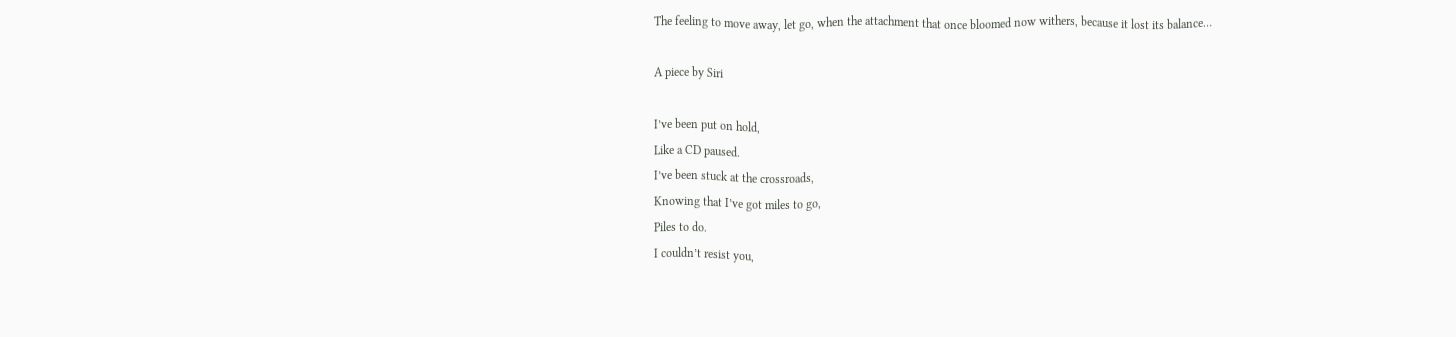The feeling to move away, let go, when the attachment that once bloomed now withers, because it lost its balance…

A piece by Siri

I’ve been put on hold,
Like a CD paused.
I’ve been stuck at the crossroads,
Knowing that I’ve got miles to go,
Piles to do.
I couldn’t resist you,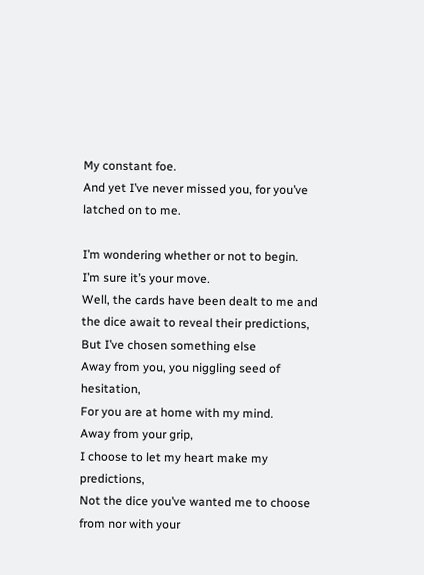My constant foe.
And yet I’ve never missed you, for you’ve latched on to me.

I’m wondering whether or not to begin.
I’m sure it’s your move.
Well, the cards have been dealt to me and the dice await to reveal their predictions,
But I’ve chosen something else
Away from you, you niggling seed of hesitation,
For you are at home with my mind.
Away from your grip,
I choose to let my heart make my predictions,
Not the dice you’ve wanted me to choose from nor with your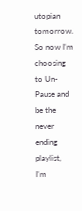utopian tomorrow.
So now I’m choosing to Un-Pause and be the never ending playlist,
I’m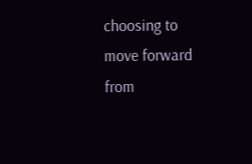choosing to move forward from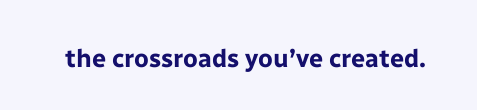the crossroads you’ve created.